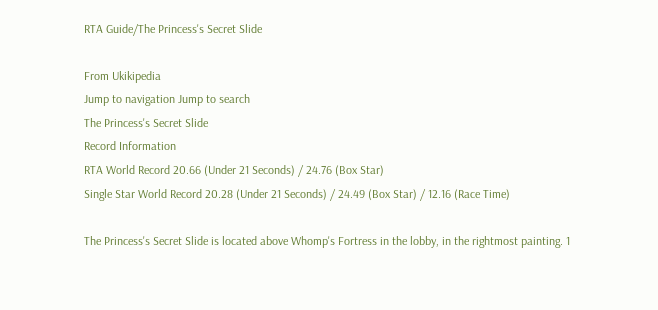RTA Guide/The Princess's Secret Slide

From Ukikipedia
Jump to navigation Jump to search
The Princess's Secret Slide
Record Information
RTA World Record 20.66 (Under 21 Seconds) / 24.76 (Box Star)
Single Star World Record 20.28 (Under 21 Seconds) / 24.49 (Box Star) / 12.16 (Race Time)

The Princess's Secret Slide is located above Whomp's Fortress in the lobby, in the rightmost painting. 1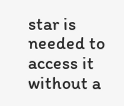star is needed to access it without a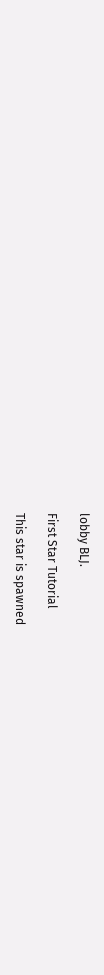lobby BLJ.

First Star Tutorial

This star is spawned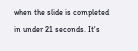when the slide is completed in under 21 seconds. It's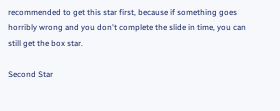recommended to get this star first, because if something goes horribly wrong and you don't complete the slide in time, you can still get the box star.

Second Star